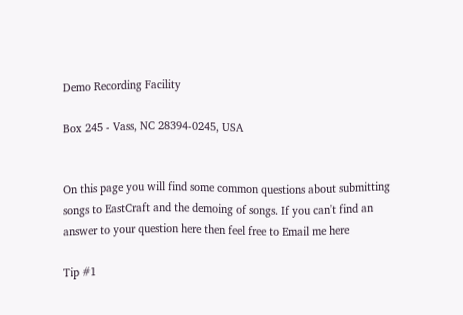Demo Recording Facility

Box 245 - Vass, NC 28394-0245, USA


On this page you will find some common questions about submitting songs to EastCraft and the demoing of songs. If you can't find an answer to your question here then feel free to Email me here

Tip #1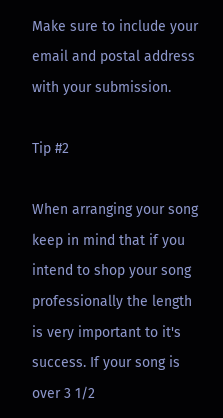Make sure to include your email and postal address with your submission.

Tip #2

When arranging your song keep in mind that if you intend to shop your song professionally the length is very important to it's success. If your song is over 3 1/2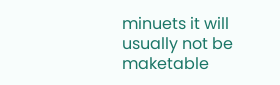minuets it will usually not be maketable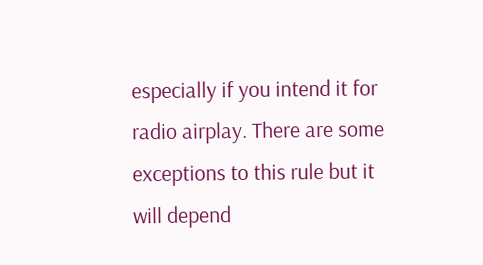especially if you intend it for radio airplay. There are some exceptions to this rule but it will depend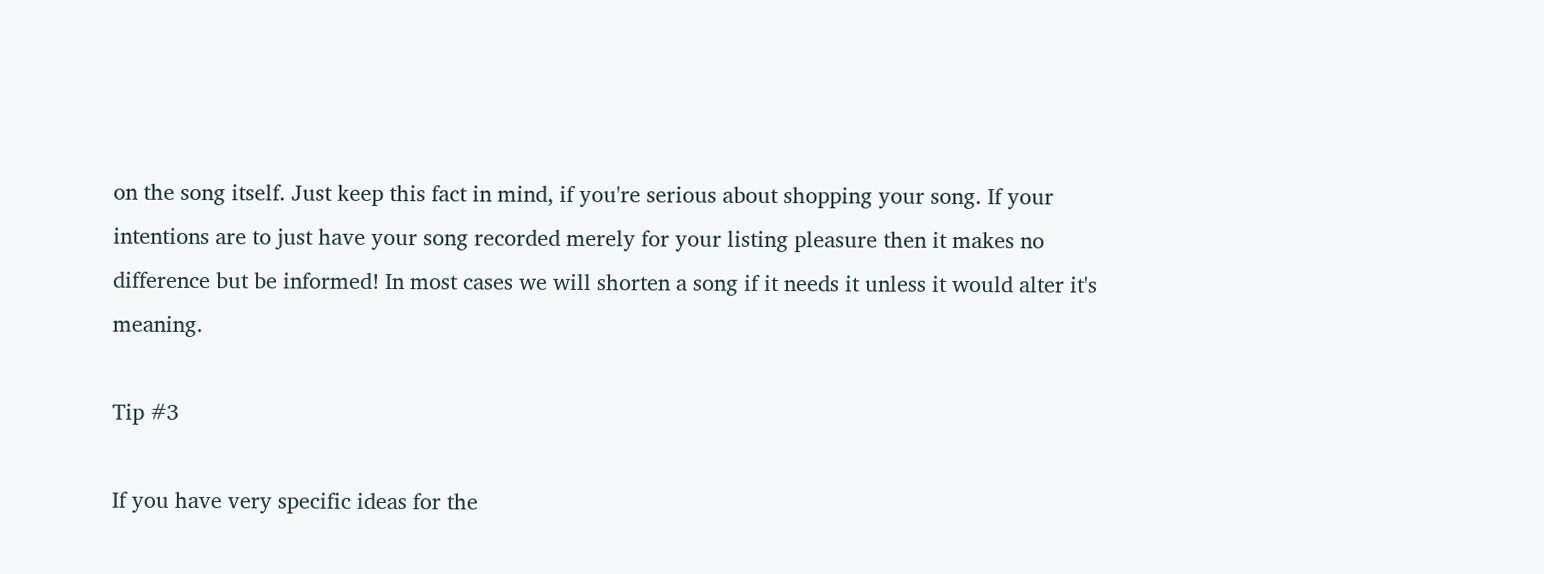on the song itself. Just keep this fact in mind, if you're serious about shopping your song. If your intentions are to just have your song recorded merely for your listing pleasure then it makes no difference but be informed! In most cases we will shorten a song if it needs it unless it would alter it's meaning.

Tip #3

If you have very specific ideas for the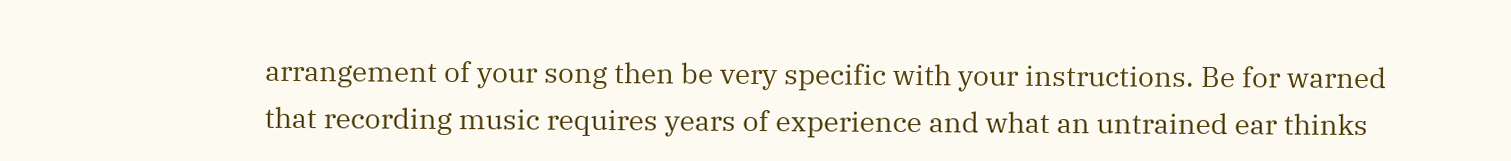arrangement of your song then be very specific with your instructions. Be for warned that recording music requires years of experience and what an untrained ear thinks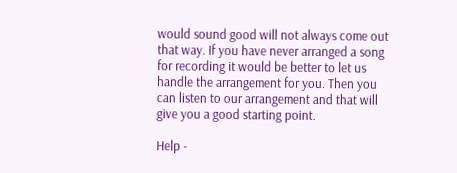would sound good will not always come out that way. If you have never arranged a song for recording it would be better to let us handle the arrangement for you. Then you can listen to our arrangement and that will give you a good starting point.

Help -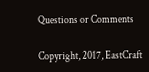Questions or Comments

Copyright, 2017, EastCraft